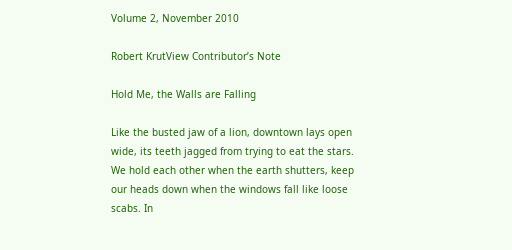Volume 2, November 2010

Robert KrutView Contributor’s Note

Hold Me, the Walls are Falling

Like the busted jaw of a lion, downtown lays open wide, its teeth jagged from trying to eat the stars. We hold each other when the earth shutters, keep our heads down when the windows fall like loose scabs. In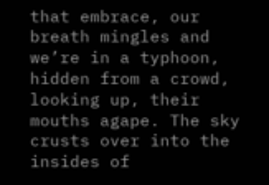that embrace, our breath mingles and we’re in a typhoon, hidden from a crowd, looking up, their mouths agape. The sky crusts over into the insides of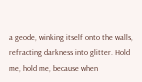a geode, winking itself onto the walls, refracting darkness into glitter. Hold me, hold me, because when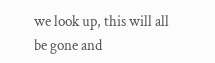we look up, this will all be gone and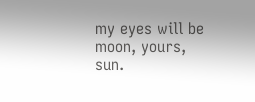my eyes will be moon, yours, sun.